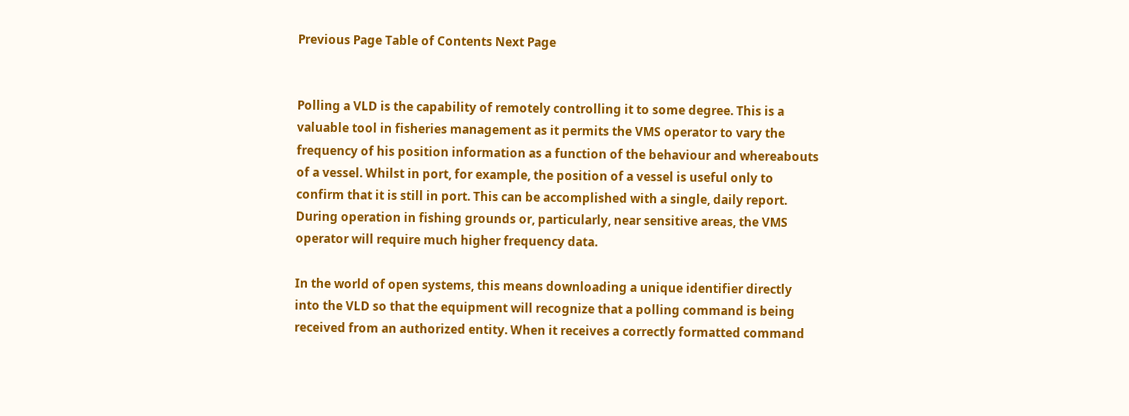Previous Page Table of Contents Next Page


Polling a VLD is the capability of remotely controlling it to some degree. This is a valuable tool in fisheries management as it permits the VMS operator to vary the frequency of his position information as a function of the behaviour and whereabouts of a vessel. Whilst in port, for example, the position of a vessel is useful only to confirm that it is still in port. This can be accomplished with a single, daily report. During operation in fishing grounds or, particularly, near sensitive areas, the VMS operator will require much higher frequency data.

In the world of open systems, this means downloading a unique identifier directly into the VLD so that the equipment will recognize that a polling command is being received from an authorized entity. When it receives a correctly formatted command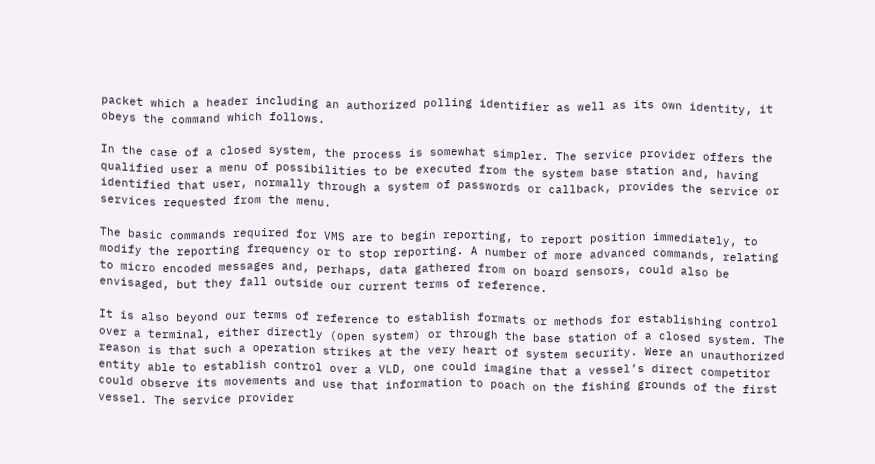packet which a header including an authorized polling identifier as well as its own identity, it obeys the command which follows.

In the case of a closed system, the process is somewhat simpler. The service provider offers the qualified user a menu of possibilities to be executed from the system base station and, having identified that user, normally through a system of passwords or callback, provides the service or services requested from the menu.

The basic commands required for VMS are to begin reporting, to report position immediately, to modify the reporting frequency or to stop reporting. A number of more advanced commands, relating to micro encoded messages and, perhaps, data gathered from on board sensors, could also be envisaged, but they fall outside our current terms of reference.

It is also beyond our terms of reference to establish formats or methods for establishing control over a terminal, either directly (open system) or through the base station of a closed system. The reason is that such a operation strikes at the very heart of system security. Were an unauthorized entity able to establish control over a VLD, one could imagine that a vessel’s direct competitor could observe its movements and use that information to poach on the fishing grounds of the first vessel. The service provider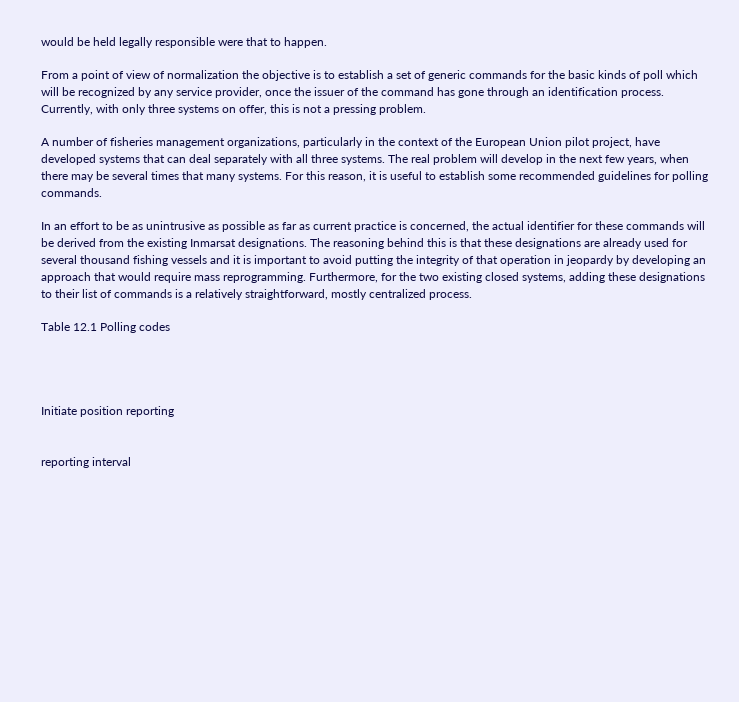would be held legally responsible were that to happen.

From a point of view of normalization the objective is to establish a set of generic commands for the basic kinds of poll which will be recognized by any service provider, once the issuer of the command has gone through an identification process. Currently, with only three systems on offer, this is not a pressing problem.

A number of fisheries management organizations, particularly in the context of the European Union pilot project, have developed systems that can deal separately with all three systems. The real problem will develop in the next few years, when there may be several times that many systems. For this reason, it is useful to establish some recommended guidelines for polling commands.

In an effort to be as unintrusive as possible as far as current practice is concerned, the actual identifier for these commands will be derived from the existing Inmarsat designations. The reasoning behind this is that these designations are already used for several thousand fishing vessels and it is important to avoid putting the integrity of that operation in jeopardy by developing an approach that would require mass reprogramming. Furthermore, for the two existing closed systems, adding these designations to their list of commands is a relatively straightforward, mostly centralized process.

Table 12.1 Polling codes




Initiate position reporting


reporting interval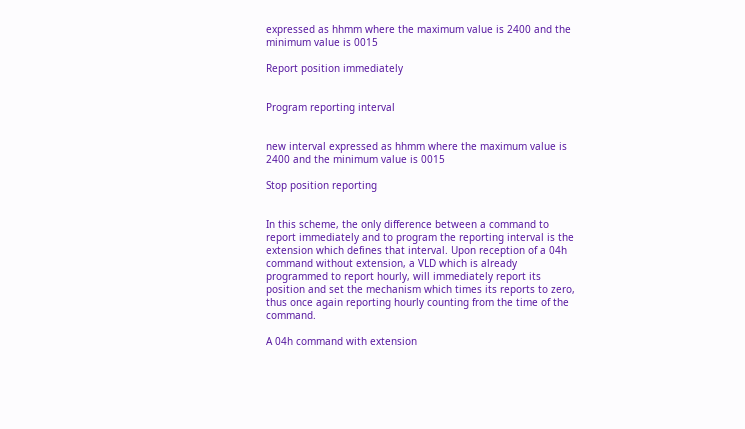expressed as hhmm where the maximum value is 2400 and the minimum value is 0015

Report position immediately


Program reporting interval


new interval expressed as hhmm where the maximum value is 2400 and the minimum value is 0015

Stop position reporting


In this scheme, the only difference between a command to report immediately and to program the reporting interval is the extension which defines that interval. Upon reception of a 04h command without extension, a VLD which is already programmed to report hourly, will immediately report its position and set the mechanism which times its reports to zero, thus once again reporting hourly counting from the time of the command.

A 04h command with extension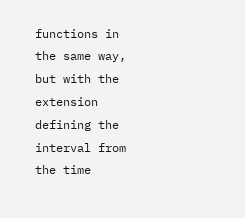functions in the same way, but with the extension defining the interval from the time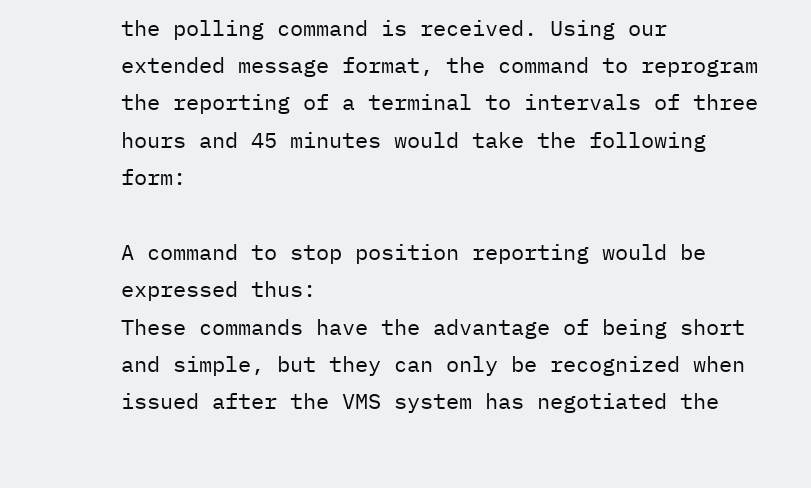the polling command is received. Using our extended message format, the command to reprogram the reporting of a terminal to intervals of three hours and 45 minutes would take the following form:

A command to stop position reporting would be expressed thus:
These commands have the advantage of being short and simple, but they can only be recognized when issued after the VMS system has negotiated the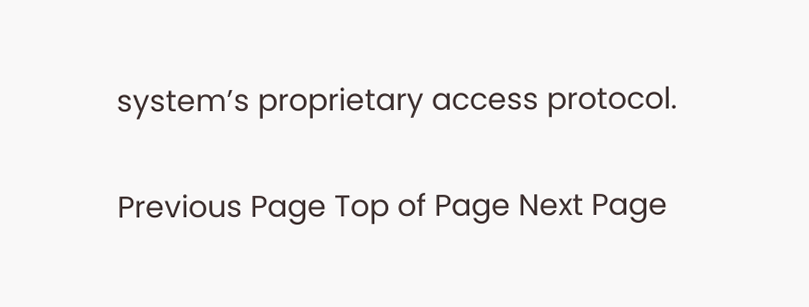system’s proprietary access protocol.

Previous Page Top of Page Next Page